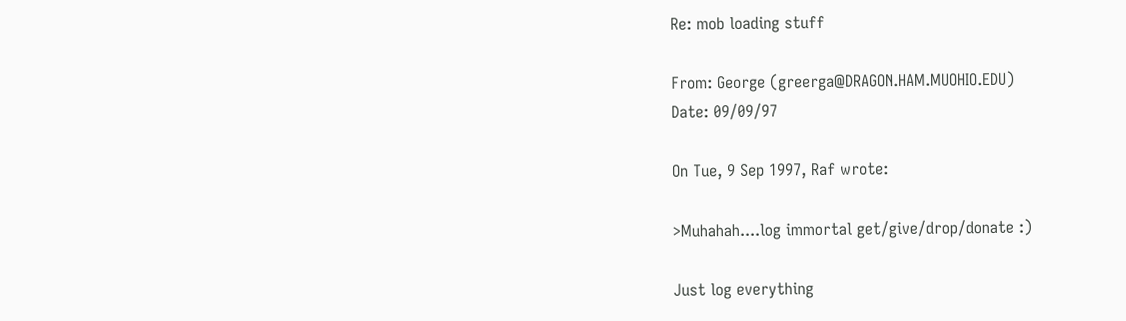Re: mob loading stuff

From: George (greerga@DRAGON.HAM.MUOHIO.EDU)
Date: 09/09/97

On Tue, 9 Sep 1997, Raf wrote:

>Muhahah....log immortal get/give/drop/donate :)

Just log everything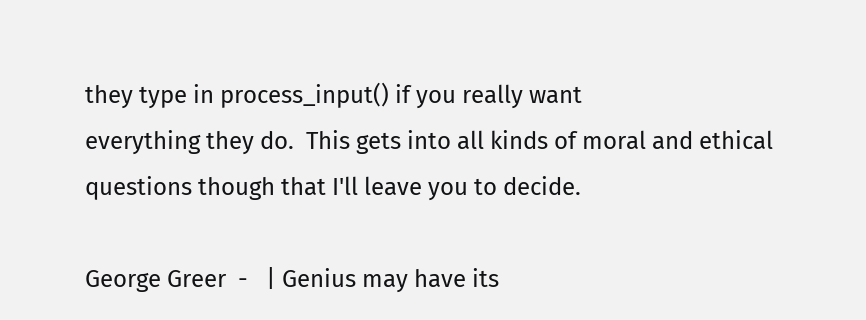they type in process_input() if you really want
everything they do.  This gets into all kinds of moral and ethical
questions though that I'll leave you to decide.

George Greer  -   | Genius may have its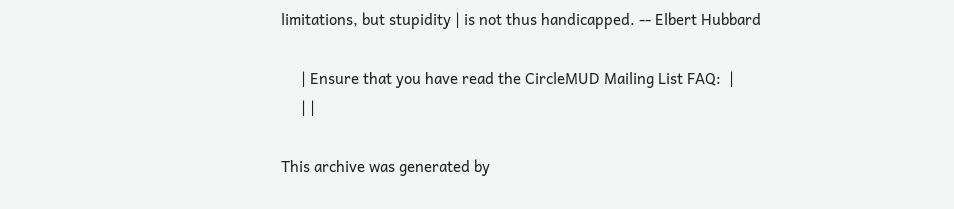limitations, but stupidity | is not thus handicapped. -- Elbert Hubbard

     | Ensure that you have read the CircleMUD Mailing List FAQ:  |
     | |

This archive was generated by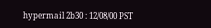hypermail 2b30 : 12/08/00 PST